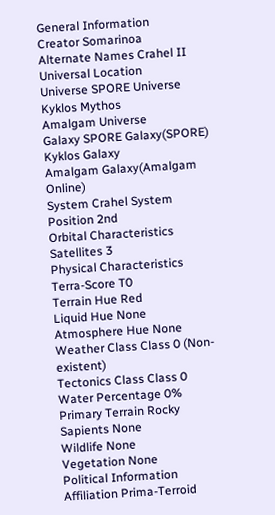General Information
Creator Somarinoa
Alternate Names Crahel II
Universal Location
Universe SPORE Universe
Kyklos Mythos
Amalgam Universe
Galaxy SPORE Galaxy(SPORE)
Kyklos Galaxy
Amalgam Galaxy(Amalgam Online)
System Crahel System
Position 2nd
Orbital Characteristics
Satellites 3
Physical Characteristics
Terra-Score T0
Terrain Hue Red
Liquid Hue None
Atmosphere Hue None
Weather Class Class 0 (Non-existent)
Tectonics Class Class 0
Water Percentage 0%
Primary Terrain Rocky
Sapients None
Wildlife None
Vegetation None
Political Information
Affiliation Prima-Terroid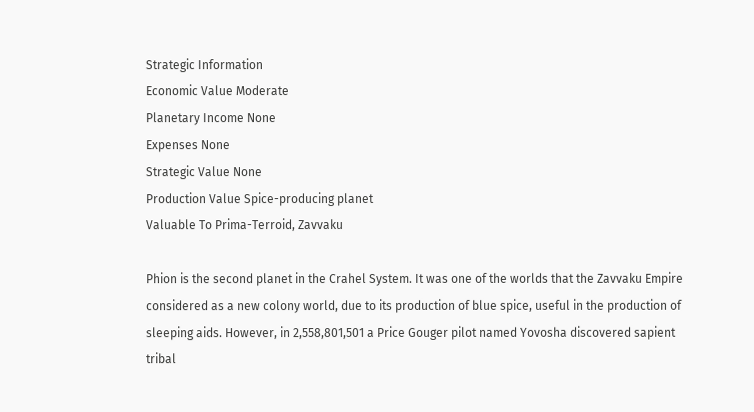Strategic Information
Economic Value Moderate
Planetary Income None
Expenses None
Strategic Value None
Production Value Spice-producing planet
Valuable To Prima-Terroid, Zavvaku

Phion is the second planet in the Crahel System. It was one of the worlds that the Zavvaku Empire considered as a new colony world, due to its production of blue spice, useful in the production of sleeping aids. However, in 2,558,801,501 a Price Gouger pilot named Yovosha discovered sapient tribal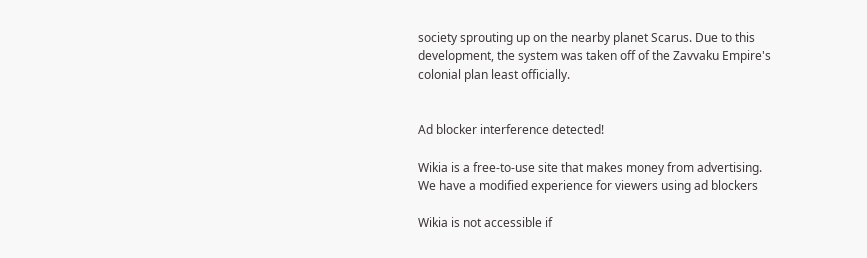society sprouting up on the nearby planet Scarus. Due to this development, the system was taken off of the Zavvaku Empire's colonial plan least officially.


Ad blocker interference detected!

Wikia is a free-to-use site that makes money from advertising. We have a modified experience for viewers using ad blockers

Wikia is not accessible if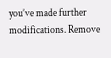you’ve made further modifications. Remove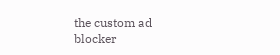the custom ad blocker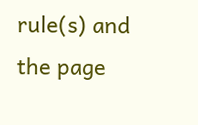rule(s) and the page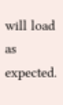will load as expected.